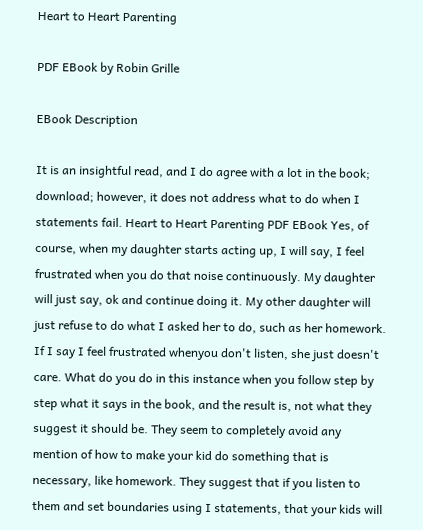Heart to Heart Parenting

PDF EBook by Robin Grille

EBook Description

It is an insightful read, and I do agree with a lot in the book; download; however, it does not address what to do when I statements fail. Heart to Heart Parenting PDF EBook Yes, of course, when my daughter starts acting up, I will say, I feel frustrated when you do that noise continuously. My daughter will just say, ok and continue doing it. My other daughter will just refuse to do what I asked her to do, such as her homework. If I say I feel frustrated whenyou don't listen, she just doesn't care. What do you do in this instance when you follow step by step what it says in the book, and the result is, not what they suggest it should be. They seem to completely avoid any mention of how to make your kid do something that is necessary, like homework. They suggest that if you listen to them and set boundaries using I statements, that your kids will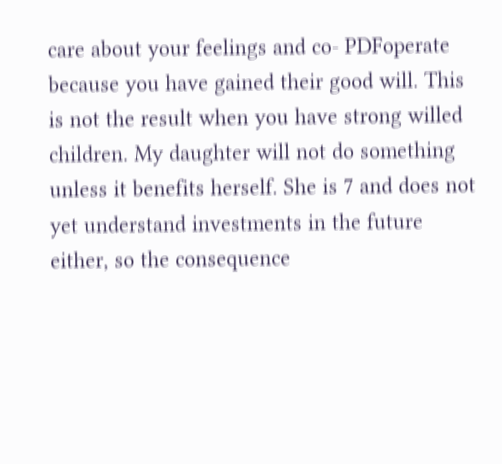care about your feelings and co- PDFoperate because you have gained their good will. This is not the result when you have strong willed children. My daughter will not do something unless it benefits herself. She is 7 and does not yet understand investments in the future either, so the consequence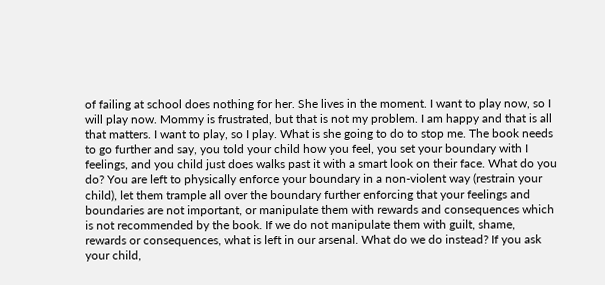of failing at school does nothing for her. She lives in the moment. I want to play now, so I will play now. Mommy is frustrated, but that is not my problem. I am happy and that is all that matters. I want to play, so I play. What is she going to do to stop me. The book needs to go further and say, you told your child how you feel, you set your boundary with I feelings, and you child just does walks past it with a smart look on their face. What do you do? You are left to physically enforce your boundary in a non-violent way (restrain your child), let them trample all over the boundary further enforcing that your feelings and boundaries are not important, or manipulate them with rewards and consequences which is not recommended by the book. If we do not manipulate them with guilt, shame, rewards or consequences, what is left in our arsenal. What do we do instead? If you ask your child,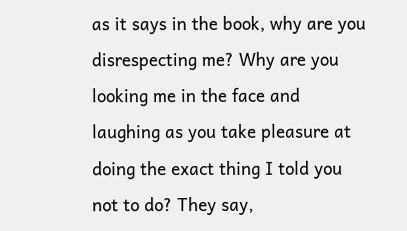as it says in the book, why are you disrespecting me? Why are you looking me in the face and laughing as you take pleasure at doing the exact thing I told you not to do? They say,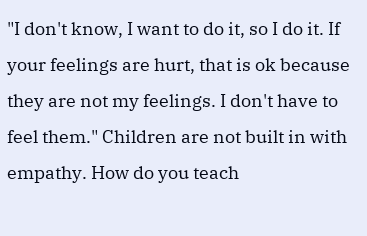"I don't know, I want to do it, so I do it. If your feelings are hurt, that is ok because they are not my feelings. I don't have to feel them." Children are not built in with empathy. How do you teach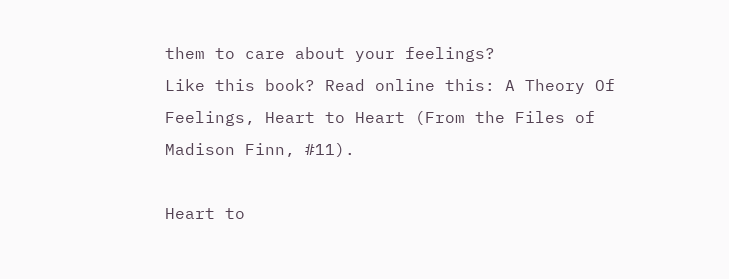them to care about your feelings?
Like this book? Read online this: A Theory Of Feelings, Heart to Heart (From the Files of Madison Finn, #11).

Heart to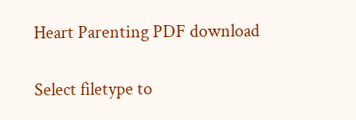Heart Parenting PDF download

Select filetype to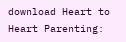download Heart to Heart Parenting: